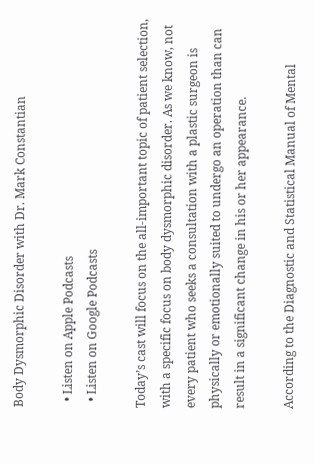Body Dysmorphic Disorder with Dr. Mark Constantian

  • Listen on Apple Podcasts
  • Listen on Google Podcasts

Today’s cast will focus on the all-important topic of patient selection, with a specific focus on body dysmorphic disorder. As we know, not every patient who seeks a consultation with a plastic surgeon is physically or emotionally suited to undergo an operation than can result in a significant change in his or her appearance.

According to the Diagnostic and Statistical Manual of Mental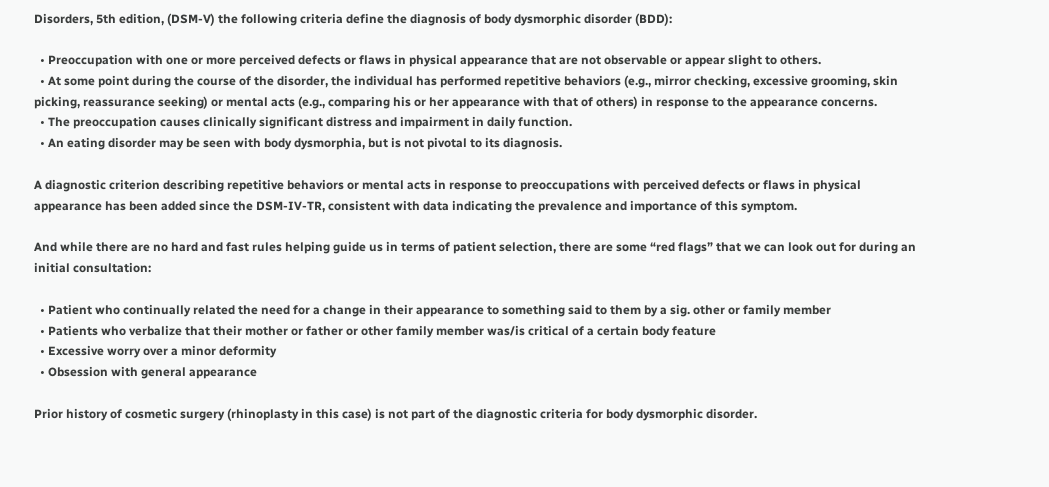Disorders, 5th edition, (DSM-V) the following criteria define the diagnosis of body dysmorphic disorder (BDD):

  • Preoccupation with one or more perceived defects or flaws in physical appearance that are not observable or appear slight to others.
  • At some point during the course of the disorder, the individual has performed repetitive behaviors (e.g., mirror checking, excessive grooming, skin picking, reassurance seeking) or mental acts (e.g., comparing his or her appearance with that of others) in response to the appearance concerns.
  • The preoccupation causes clinically significant distress and impairment in daily function.
  • An eating disorder may be seen with body dysmorphia, but is not pivotal to its diagnosis.

A diagnostic criterion describing repetitive behaviors or mental acts in response to preoccupations with perceived defects or flaws in physical appearance has been added since the DSM-IV-TR, consistent with data indicating the prevalence and importance of this symptom.

And while there are no hard and fast rules helping guide us in terms of patient selection, there are some “red flags” that we can look out for during an initial consultation:

  • Patient who continually related the need for a change in their appearance to something said to them by a sig. other or family member
  • Patients who verbalize that their mother or father or other family member was/is critical of a certain body feature
  • Excessive worry over a minor deformity
  • Obsession with general appearance

Prior history of cosmetic surgery (rhinoplasty in this case) is not part of the diagnostic criteria for body dysmorphic disorder.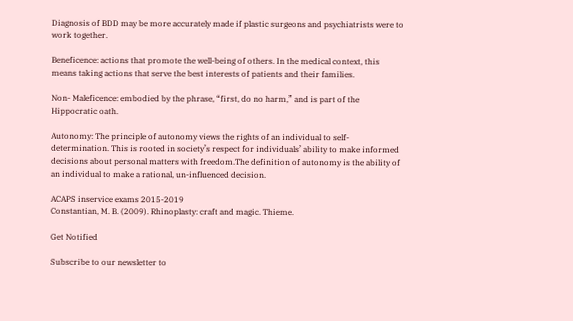Diagnosis of BDD may be more accurately made if plastic surgeons and psychiatrists were to work together.

Beneficence: actions that promote the well-being of others. In the medical context, this means taking actions that serve the best interests of patients and their families.

Non- Maleficence: embodied by the phrase, “first, do no harm,” and is part of the Hippocratic oath.

Autonomy: The principle of autonomy views the rights of an individual to self-determination. This is rooted in society’s respect for individuals’ ability to make informed decisions about personal matters with freedom.The definition of autonomy is the ability of an individual to make a rational, un-influenced decision.

ACAPS inservice exams 2015-2019
Constantian, M. B. (2009). Rhinoplasty: craft and magic. Thieme.

Get Notified

Subscribe to our newsletter to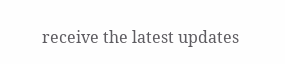receive the latest updates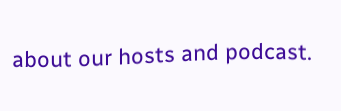about our hosts and podcast.